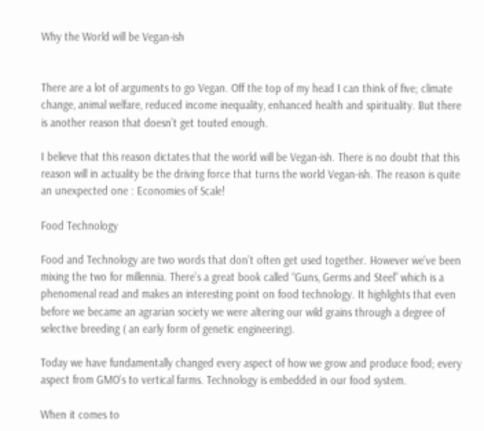Why the World will be Vegan-ish


There are a lot of arguments to go Vegan. Off the top of my head I can think of five; climate change, animal welfare, reduced income inequality, enhanced health and spirituality. But there is another reason that doesn’t get touted enough.

I believe that this reason dictates that the world will be Vegan-ish. There is no doubt that this reason will in actuality be the driving force that turns the world Vegan-ish. The reason is quite an unexpected one : Economies of Scale!

Food Technology

Food and Technology are two words that don’t often get used together. However we’ve been mixing the two for millennia. There’s a great book called “Guns, Germs and Steel” which is a phenomenal read and makes an interesting point on food technology. It highlights that even before we became an agrarian society we were altering our wild grains through a degree of selective breeding ( an early form of genetic engineering).

Today we have fundamentally changed every aspect of how we grow and produce food; every aspect from GMO’s to vertical farms. Technology is embedded in our food system.

When it comes to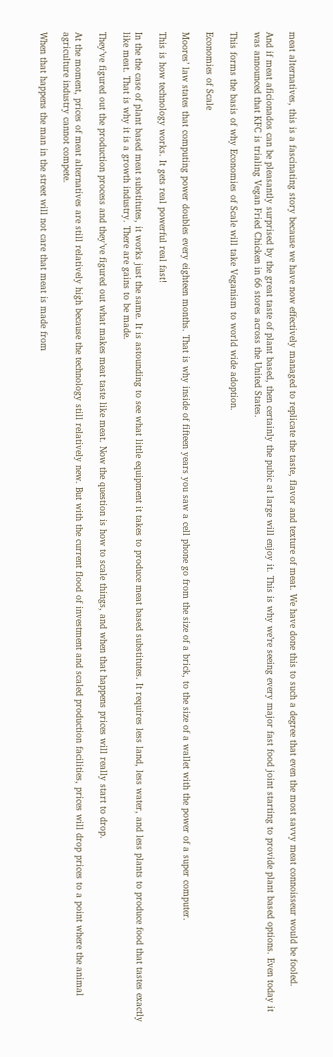meat alternatives, this is a fascinating story because we have now effectively managed to replicate the taste, flavor and texture of meat. We have done this to such a degree that even the most savvy meat connoisseur would be fooled.

And if meat aficionados can be pleasantly surprised by the great taste of plant based, then certainly the pubic at large will enjoy it. This is why we’re seeing every major fast food joint starting to provide plant based options. Even today it was announced that KFC is trialing Vegan Fried Chicken in 66 stores across the United States.

This forms the basis of why Economies of Scale will take Veganism to world wide adoption.

Economies of Scale

Moores’ law states that computing power doubles every eighteen months. That is why inside of fifteen years you saw a cell phone go from the size of a brick, to the size of a wallet with the power of a super computer.

This is how technology works. It gets real powerful real fast!

In the the case of plant based meat substitutes, it works just the same. It is astounding to see what little equipment it takes to produce meat based substitutes. It requires less land, less water, and less plants to produce food that tastes exactly like meat. That is why it is a growth industry. There are gains to be made.

They’ve figured out the production process and they’ve figured out what makes meat taste like meat. Now the question is how to scale things, and when that happens prices will really start to drop.

At the moment, prices of meat alternatives are still relatively high because the technology still relatively new. But with the current flood of investment and scaled production facilities, prices will drop prices to a point where the animal agriculture industry cannot compete.

When that happens the man in the street will not care that meat is made from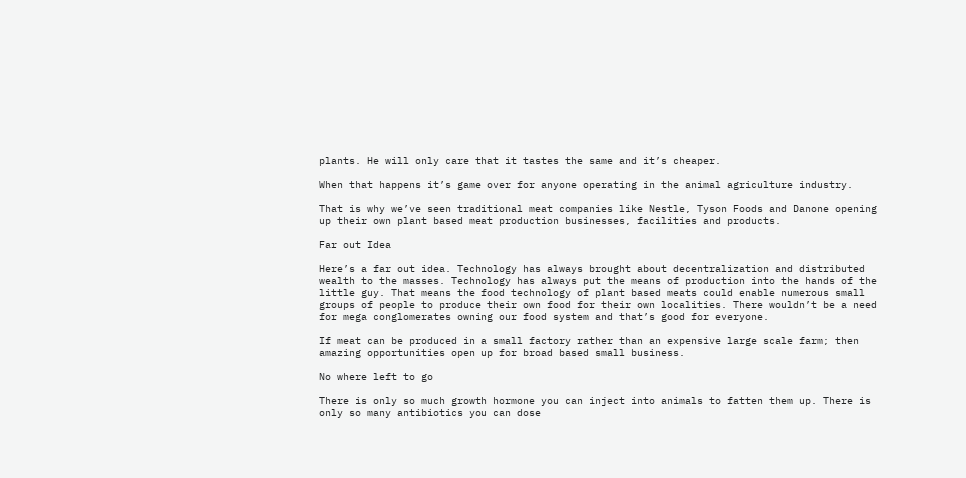plants. He will only care that it tastes the same and it’s cheaper.

When that happens it’s game over for anyone operating in the animal agriculture industry.

That is why we’ve seen traditional meat companies like Nestle, Tyson Foods and Danone opening up their own plant based meat production businesses, facilities and products.

Far out Idea

Here’s a far out idea. Technology has always brought about decentralization and distributed wealth to the masses. Technology has always put the means of production into the hands of the little guy. That means the food technology of plant based meats could enable numerous small groups of people to produce their own food for their own localities. There wouldn’t be a need for mega conglomerates owning our food system and that’s good for everyone.

If meat can be produced in a small factory rather than an expensive large scale farm; then amazing opportunities open up for broad based small business.

No where left to go

There is only so much growth hormone you can inject into animals to fatten them up. There is only so many antibiotics you can dose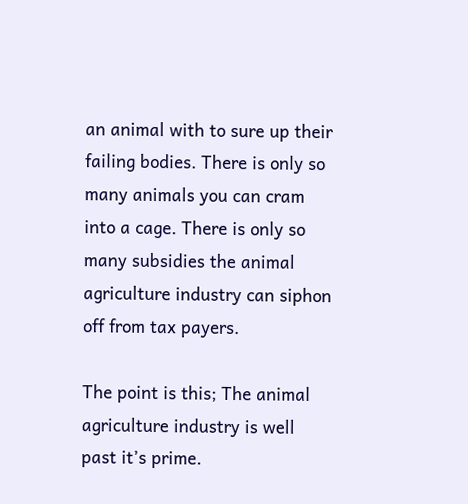an animal with to sure up their failing bodies. There is only so many animals you can cram into a cage. There is only so many subsidies the animal agriculture industry can siphon off from tax payers.

The point is this; The animal agriculture industry is well past it’s prime.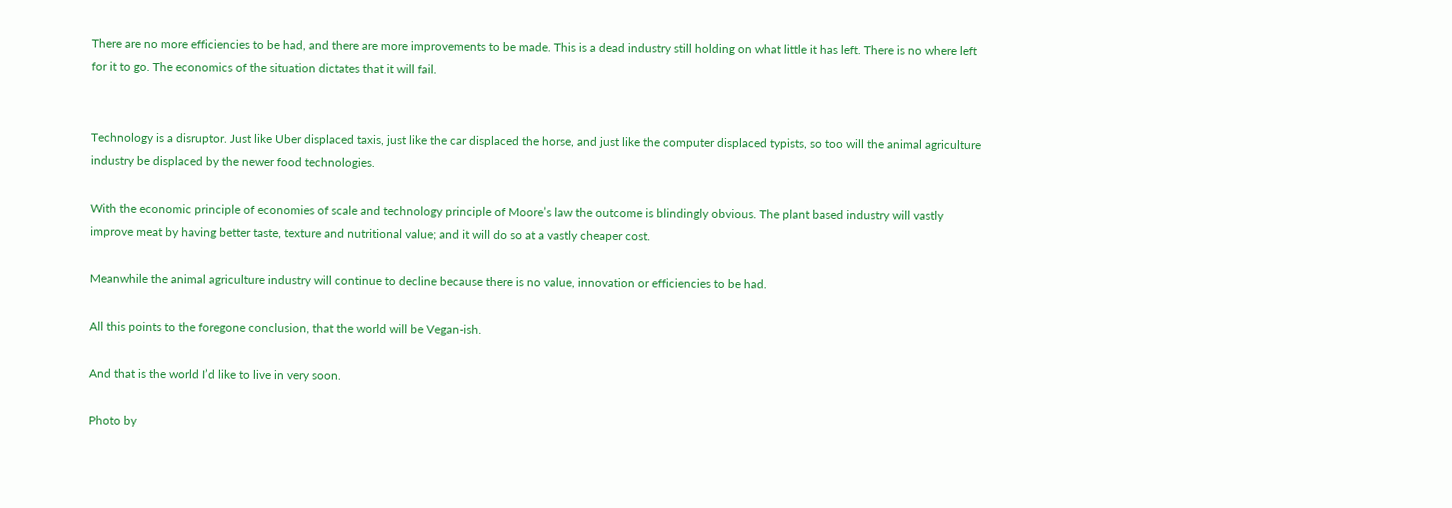There are no more efficiencies to be had, and there are more improvements to be made. This is a dead industry still holding on what little it has left. There is no where left for it to go. The economics of the situation dictates that it will fail.


Technology is a disruptor. Just like Uber displaced taxis, just like the car displaced the horse, and just like the computer displaced typists, so too will the animal agriculture industry be displaced by the newer food technologies.

With the economic principle of economies of scale and technology principle of Moore’s law the outcome is blindingly obvious. The plant based industry will vastly improve meat by having better taste, texture and nutritional value; and it will do so at a vastly cheaper cost.

Meanwhile the animal agriculture industry will continue to decline because there is no value, innovation or efficiencies to be had.

All this points to the foregone conclusion, that the world will be Vegan-ish.

And that is the world I’d like to live in very soon.

Photo by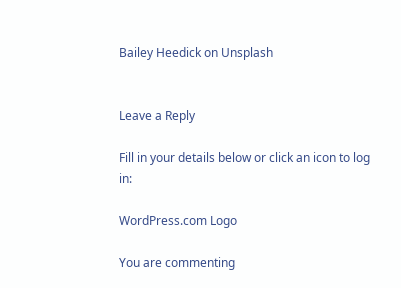Bailey Heedick on Unsplash


Leave a Reply

Fill in your details below or click an icon to log in:

WordPress.com Logo

You are commenting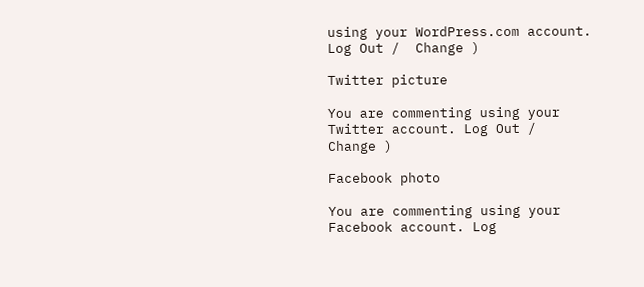using your WordPress.com account. Log Out /  Change )

Twitter picture

You are commenting using your Twitter account. Log Out /  Change )

Facebook photo

You are commenting using your Facebook account. Log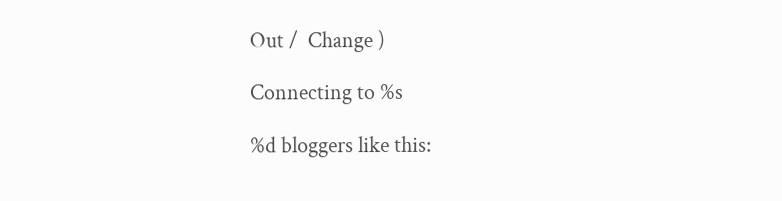Out /  Change )

Connecting to %s

%d bloggers like this: